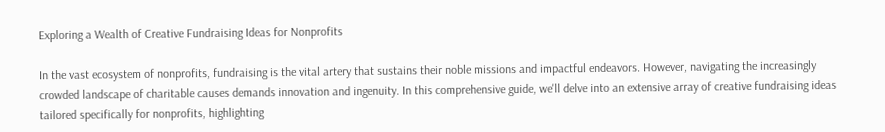Exploring a Wealth of Creative Fundraising Ideas for Nonprofits

In the vast ecosystem of nonprofits, fundraising is the vital artery that sustains their noble missions and impactful endeavors. However, navigating the increasingly crowded landscape of charitable causes demands innovation and ingenuity. In this comprehensive guide, we'll delve into an extensive array of creative fundraising ideas tailored specifically for nonprofits, highlighting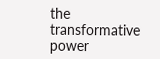the transformative power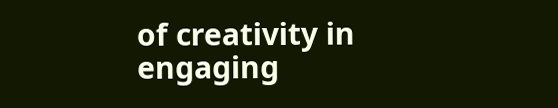of creativity in engaging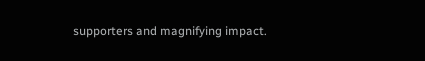supporters and magnifying impact.